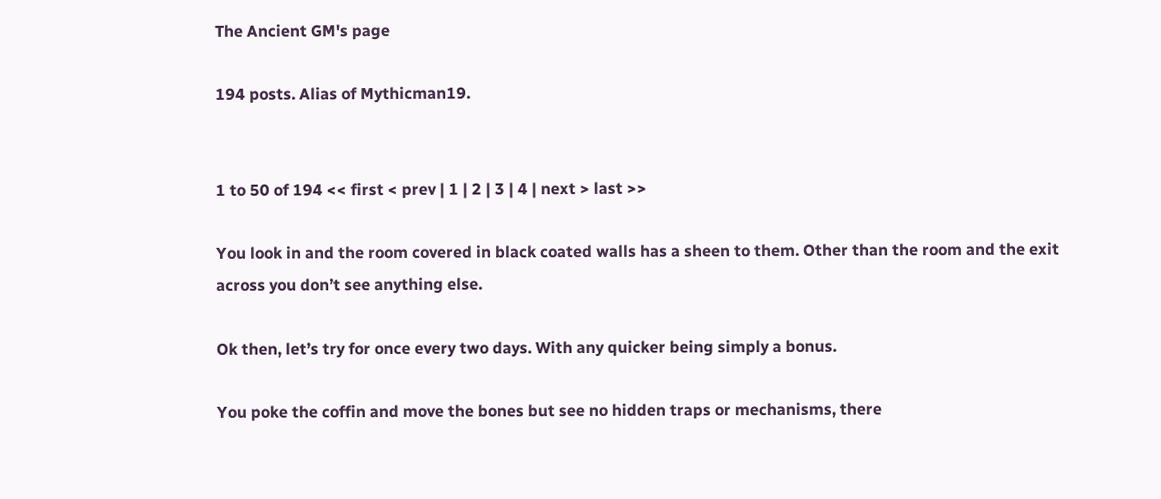The Ancient GM's page

194 posts. Alias of Mythicman19.


1 to 50 of 194 << first < prev | 1 | 2 | 3 | 4 | next > last >>

You look in and the room covered in black coated walls has a sheen to them. Other than the room and the exit across you don’t see anything else.

Ok then, let’s try for once every two days. With any quicker being simply a bonus.

You poke the coffin and move the bones but see no hidden traps or mechanisms, there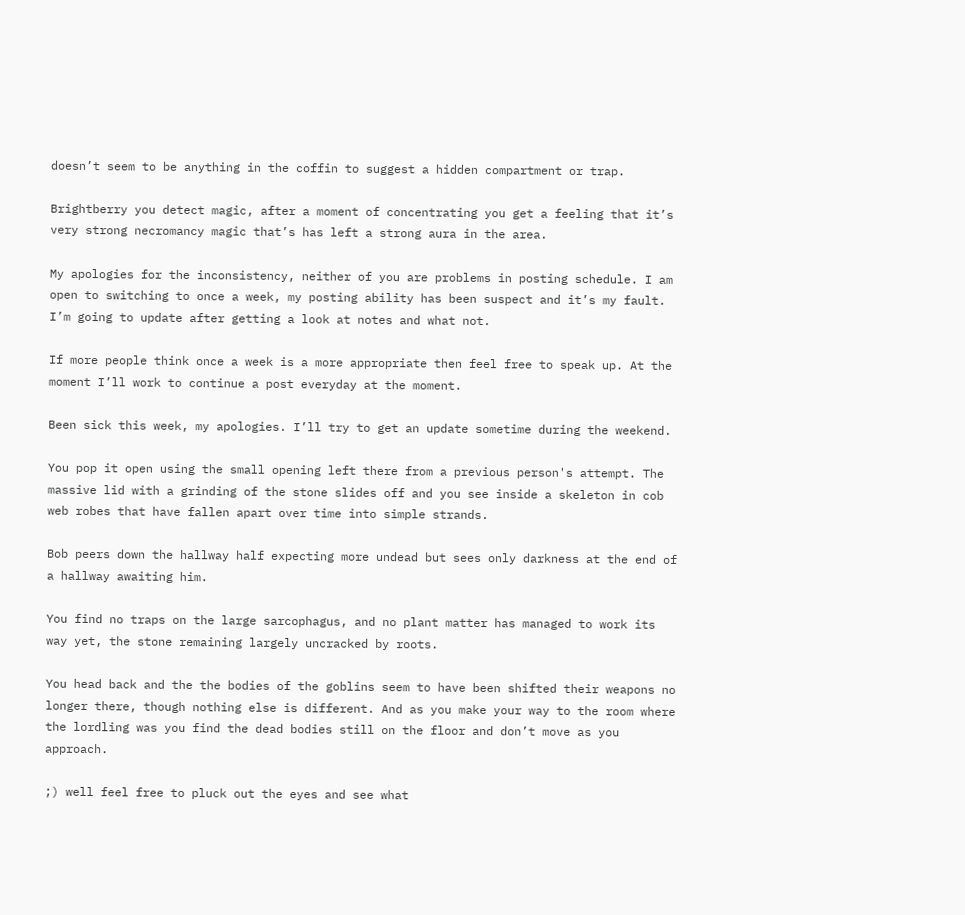doesn’t seem to be anything in the coffin to suggest a hidden compartment or trap.

Brightberry you detect magic, after a moment of concentrating you get a feeling that it’s very strong necromancy magic that’s has left a strong aura in the area.

My apologies for the inconsistency, neither of you are problems in posting schedule. I am open to switching to once a week, my posting ability has been suspect and it’s my fault. I’m going to update after getting a look at notes and what not.

If more people think once a week is a more appropriate then feel free to speak up. At the moment I’ll work to continue a post everyday at the moment.

Been sick this week, my apologies. I’ll try to get an update sometime during the weekend.

You pop it open using the small opening left there from a previous person's attempt. The massive lid with a grinding of the stone slides off and you see inside a skeleton in cob web robes that have fallen apart over time into simple strands.

Bob peers down the hallway half expecting more undead but sees only darkness at the end of a hallway awaiting him.

You find no traps on the large sarcophagus, and no plant matter has managed to work its way yet, the stone remaining largely uncracked by roots.

You head back and the the bodies of the goblins seem to have been shifted their weapons no longer there, though nothing else is different. And as you make your way to the room where the lordling was you find the dead bodies still on the floor and don’t move as you approach.

;) well feel free to pluck out the eyes and see what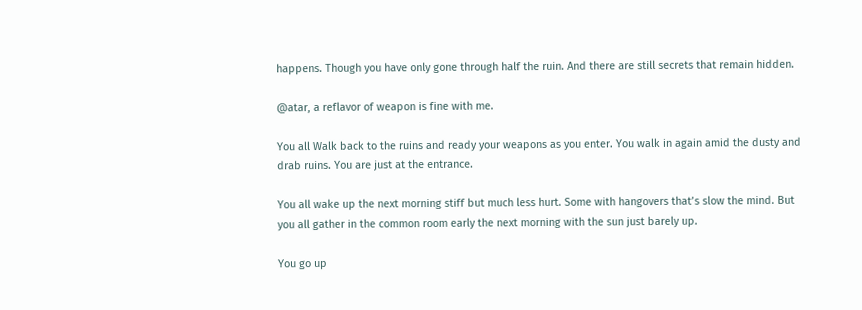happens. Though you have only gone through half the ruin. And there are still secrets that remain hidden.

@atar, a reflavor of weapon is fine with me.

You all Walk back to the ruins and ready your weapons as you enter. You walk in again amid the dusty and drab ruins. You are just at the entrance.

You all wake up the next morning stiff but much less hurt. Some with hangovers that’s slow the mind. But you all gather in the common room early the next morning with the sun just barely up.

You go up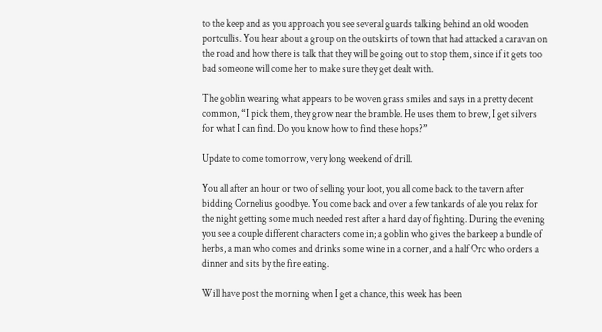to the keep and as you approach you see several guards talking behind an old wooden portcullis. You hear about a group on the outskirts of town that had attacked a caravan on the road and how there is talk that they will be going out to stop them, since if it gets too bad someone will come her to make sure they get dealt with.

The goblin wearing what appears to be woven grass smiles and says in a pretty decent common, “I pick them, they grow near the bramble. He uses them to brew, I get silvers for what I can find. Do you know how to find these hops?”

Update to come tomorrow, very long weekend of drill.

You all after an hour or two of selling your loot, you all come back to the tavern after bidding Cornelius goodbye. You come back and over a few tankards of ale you relax for the night getting some much needed rest after a hard day of fighting. During the evening you see a couple different characters come in; a goblin who gives the barkeep a bundle of herbs, a man who comes and drinks some wine in a corner, and a half Orc who orders a dinner and sits by the fire eating.

Will have post the morning when I get a chance, this week has been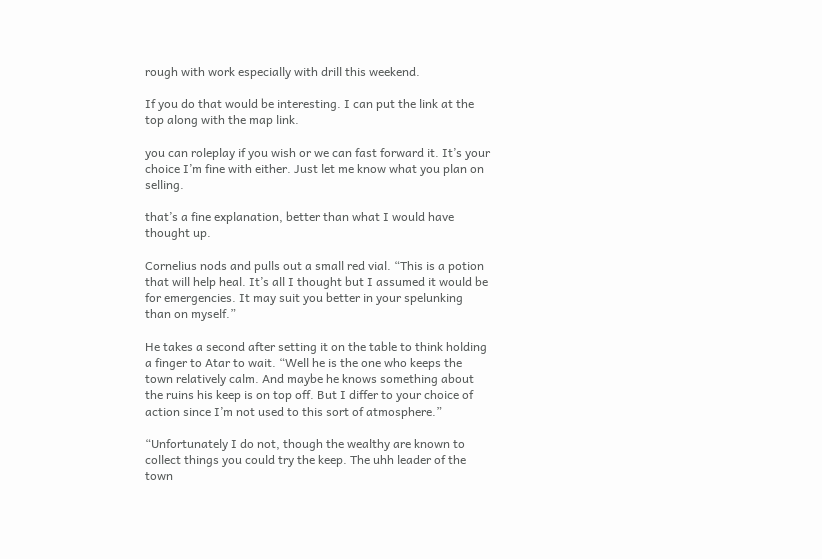rough with work especially with drill this weekend.

If you do that would be interesting. I can put the link at the top along with the map link.

you can roleplay if you wish or we can fast forward it. It’s your choice I’m fine with either. Just let me know what you plan on selling.

that’s a fine explanation, better than what I would have thought up.

Cornelius nods and pulls out a small red vial. “This is a potion that will help heal. It’s all I thought but I assumed it would be for emergencies. It may suit you better in your spelunking than on myself.”

He takes a second after setting it on the table to think holding a finger to Atar to wait. “Well he is the one who keeps the town relatively calm. And maybe he knows something about the ruins his keep is on top off. But I differ to your choice of action since I’m not used to this sort of atmosphere.”

“Unfortunately I do not, though the wealthy are known to collect things you could try the keep. The uhh leader of the town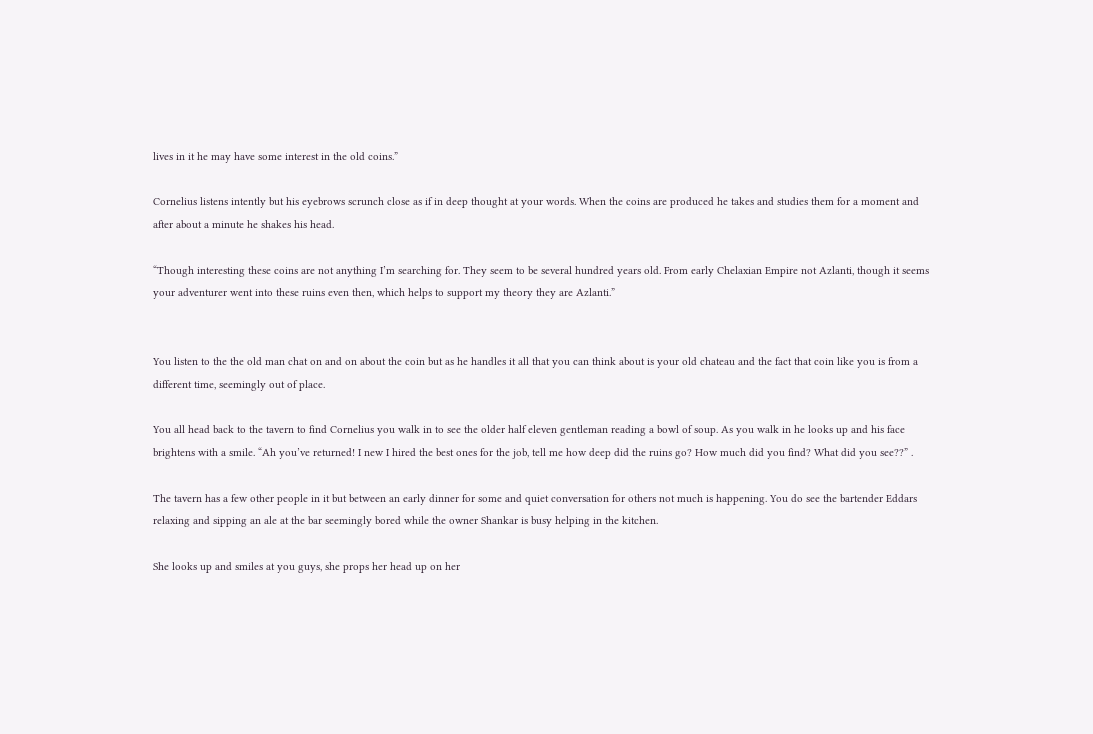lives in it he may have some interest in the old coins.”

Cornelius listens intently but his eyebrows scrunch close as if in deep thought at your words. When the coins are produced he takes and studies them for a moment and after about a minute he shakes his head.

“Though interesting these coins are not anything I’m searching for. They seem to be several hundred years old. From early Chelaxian Empire not Azlanti, though it seems your adventurer went into these ruins even then, which helps to support my theory they are Azlanti.”


You listen to the the old man chat on and on about the coin but as he handles it all that you can think about is your old chateau and the fact that coin like you is from a different time, seemingly out of place.

You all head back to the tavern to find Cornelius you walk in to see the older half eleven gentleman reading a bowl of soup. As you walk in he looks up and his face brightens with a smile. “Ah you’ve returned! I new I hired the best ones for the job, tell me how deep did the ruins go? How much did you find? What did you see??” .

The tavern has a few other people in it but between an early dinner for some and quiet conversation for others not much is happening. You do see the bartender Eddars relaxing and sipping an ale at the bar seemingly bored while the owner Shankar is busy helping in the kitchen.

She looks up and smiles at you guys, she props her head up on her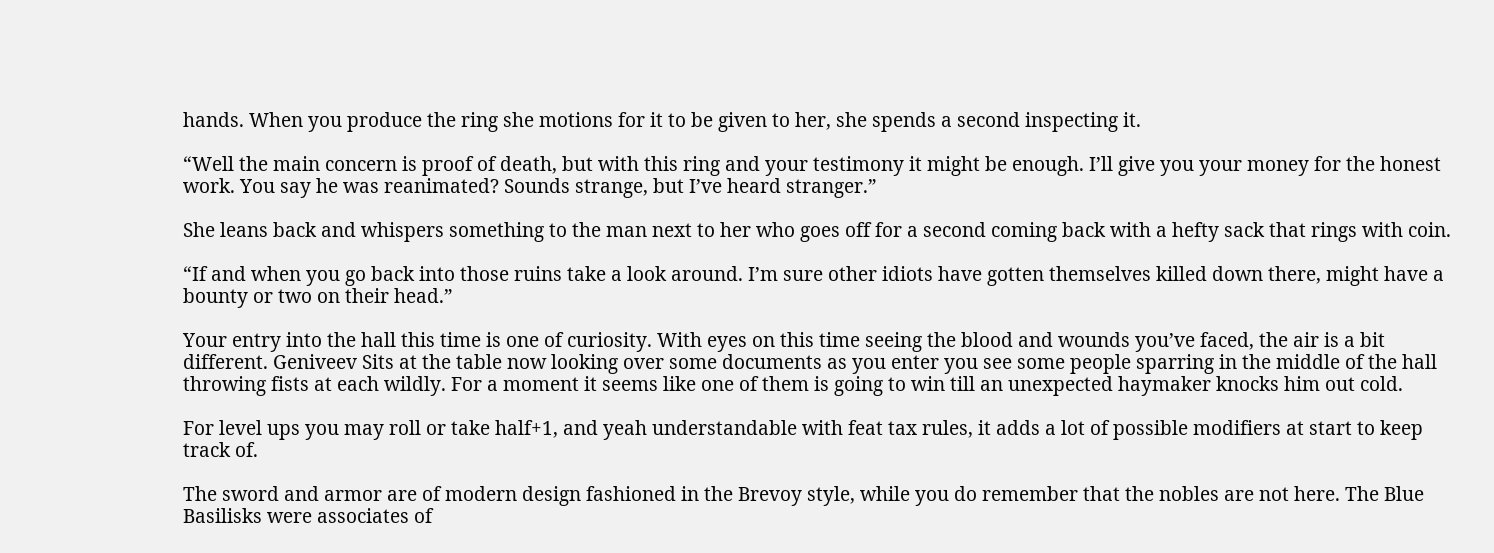hands. When you produce the ring she motions for it to be given to her, she spends a second inspecting it.

“Well the main concern is proof of death, but with this ring and your testimony it might be enough. I’ll give you your money for the honest work. You say he was reanimated? Sounds strange, but I’ve heard stranger.”

She leans back and whispers something to the man next to her who goes off for a second coming back with a hefty sack that rings with coin.

“If and when you go back into those ruins take a look around. I’m sure other idiots have gotten themselves killed down there, might have a bounty or two on their head.”

Your entry into the hall this time is one of curiosity. With eyes on this time seeing the blood and wounds you’ve faced, the air is a bit different. Geniveev Sits at the table now looking over some documents as you enter you see some people sparring in the middle of the hall throwing fists at each wildly. For a moment it seems like one of them is going to win till an unexpected haymaker knocks him out cold.

For level ups you may roll or take half+1, and yeah understandable with feat tax rules, it adds a lot of possible modifiers at start to keep track of.

The sword and armor are of modern design fashioned in the Brevoy style, while you do remember that the nobles are not here. The Blue Basilisks were associates of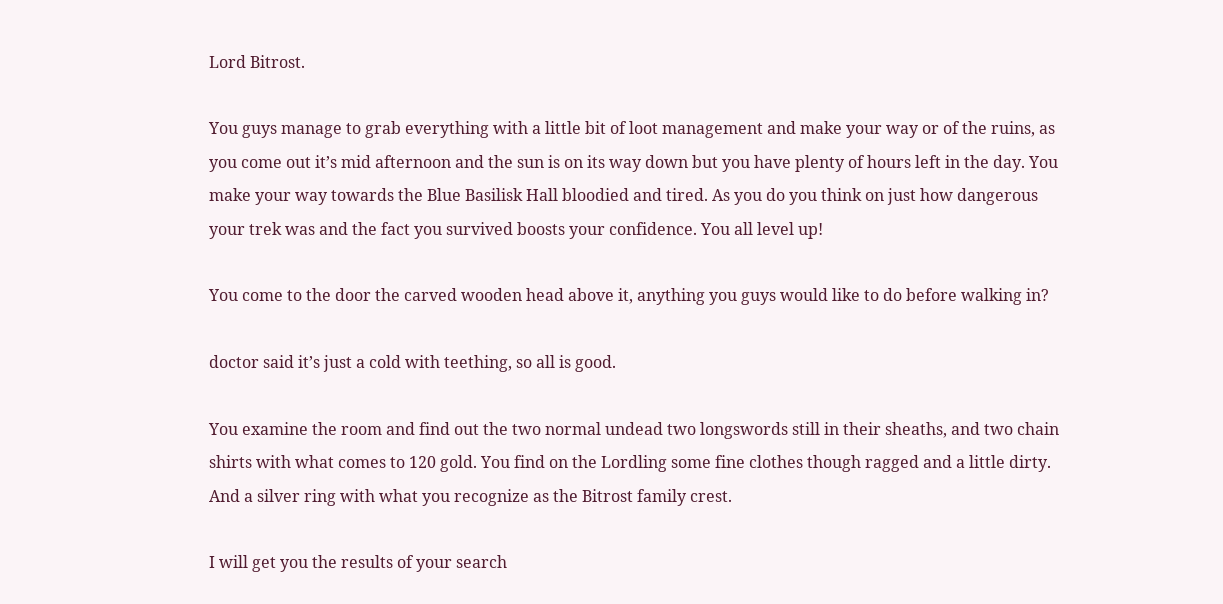Lord Bitrost.

You guys manage to grab everything with a little bit of loot management and make your way or of the ruins, as you come out it’s mid afternoon and the sun is on its way down but you have plenty of hours left in the day. You make your way towards the Blue Basilisk Hall bloodied and tired. As you do you think on just how dangerous your trek was and the fact you survived boosts your confidence. You all level up!

You come to the door the carved wooden head above it, anything you guys would like to do before walking in?

doctor said it’s just a cold with teething, so all is good.

You examine the room and find out the two normal undead two longswords still in their sheaths, and two chain shirts with what comes to 120 gold. You find on the Lordling some fine clothes though ragged and a little dirty. And a silver ring with what you recognize as the Bitrost family crest.

I will get you the results of your search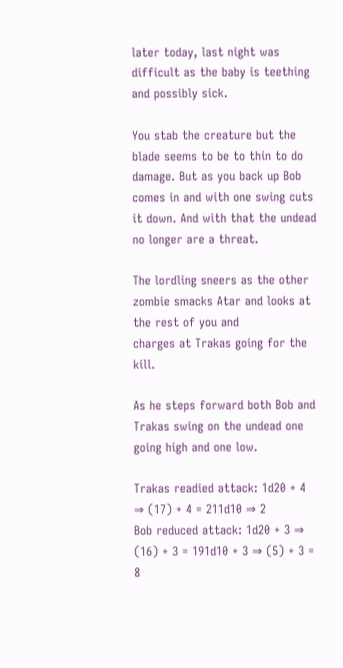later today, last night was difficult as the baby is teething and possibly sick.

You stab the creature but the blade seems to be to thin to do damage. But as you back up Bob comes in and with one swing cuts it down. And with that the undead no longer are a threat.

The lordling sneers as the other zombie smacks Atar and looks at the rest of you and
charges at Trakas going for the kill.

As he steps forward both Bob and Trakas swing on the undead one going high and one low.

Trakas readied attack: 1d20 + 4 ⇒ (17) + 4 = 211d10 ⇒ 2
Bob reduced attack: 1d20 + 3 ⇒ (16) + 3 = 191d10 + 3 ⇒ (5) + 3 = 8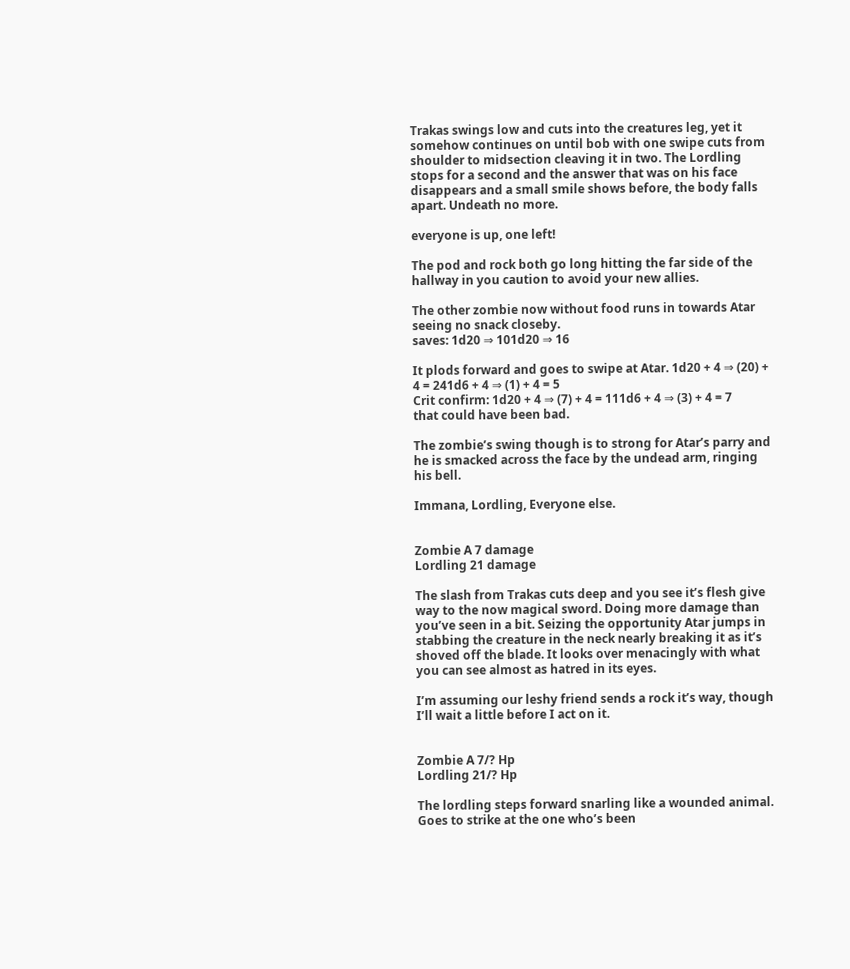Trakas swings low and cuts into the creatures leg, yet it somehow continues on until bob with one swipe cuts from shoulder to midsection cleaving it in two. The Lordling stops for a second and the answer that was on his face disappears and a small smile shows before, the body falls apart. Undeath no more.

everyone is up, one left!

The pod and rock both go long hitting the far side of the hallway in you caution to avoid your new allies.

The other zombie now without food runs in towards Atar seeing no snack closeby.
saves: 1d20 ⇒ 101d20 ⇒ 16

It plods forward and goes to swipe at Atar. 1d20 + 4 ⇒ (20) + 4 = 241d6 + 4 ⇒ (1) + 4 = 5
Crit confirm: 1d20 + 4 ⇒ (7) + 4 = 111d6 + 4 ⇒ (3) + 4 = 7
that could have been bad.

The zombie’s swing though is to strong for Atar’s parry and he is smacked across the face by the undead arm, ringing his bell.

Immana, Lordling, Everyone else.


Zombie A 7 damage
Lordling 21 damage

The slash from Trakas cuts deep and you see it’s flesh give way to the now magical sword. Doing more damage than you’ve seen in a bit. Seizing the opportunity Atar jumps in stabbing the creature in the neck nearly breaking it as it’s shoved off the blade. It looks over menacingly with what you can see almost as hatred in its eyes.

I’m assuming our leshy friend sends a rock it’s way, though I’ll wait a little before I act on it.


Zombie A 7/? Hp
Lordling 21/? Hp

The lordling steps forward snarling like a wounded animal. Goes to strike at the one who’s been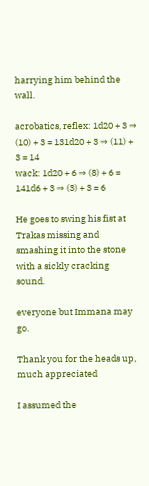harrying him behind the wall.

acrobatics, reflex: 1d20 + 3 ⇒ (10) + 3 = 131d20 + 3 ⇒ (11) + 3 = 14
wack: 1d20 + 6 ⇒ (8) + 6 = 141d6 + 3 ⇒ (3) + 3 = 6

He goes to swing his fist at Trakas missing and smashing it into the stone with a sickly cracking sound.

everyone but Immana may go.

Thank you for the heads up, much appreciated

I assumed the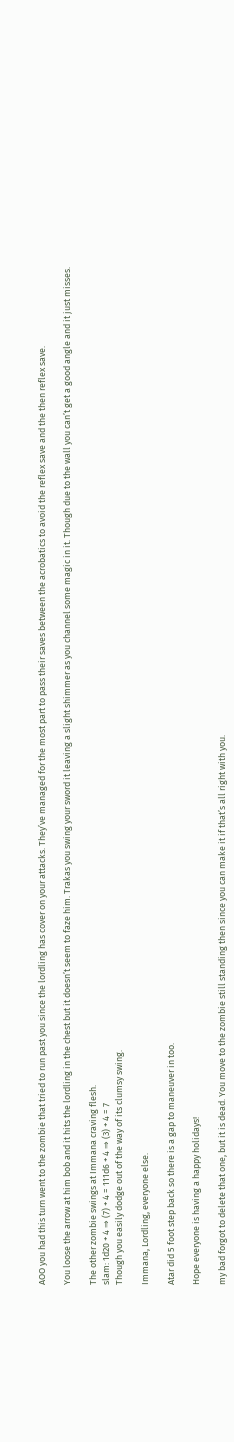AOO you had this turn went to the zombie that tried to run past you since the lordling has cover on your attacks. They’ve managed for the most part to pass their saves between the acrobatics to avoid the reflex save and the then reflex save.

You loose the arrow at him bob and it hits the lordling in the chest but it doesn’t seem to faze him. Trakas you swing your sword it leaving a slight shimmer as you channel some magic in it. Though due to the wall you can’t get a good angle and it just misses.

The other zombie swings at Immana craving flesh.
slam: 1d20 + 4 ⇒ (7) + 4 = 111d6 + 4 ⇒ (3) + 4 = 7
Though you easily dodge out of the way of its clumsy swing.

Immana, Lordling, everyone else.

Atar did 5 foot step back so there is a gap to maneuver in too.

Hope everyone is having a happy holidays!

my bad forgot to delete that one, but it is dead. You move to the zombie still standing then since you can make it if that’s all right with you.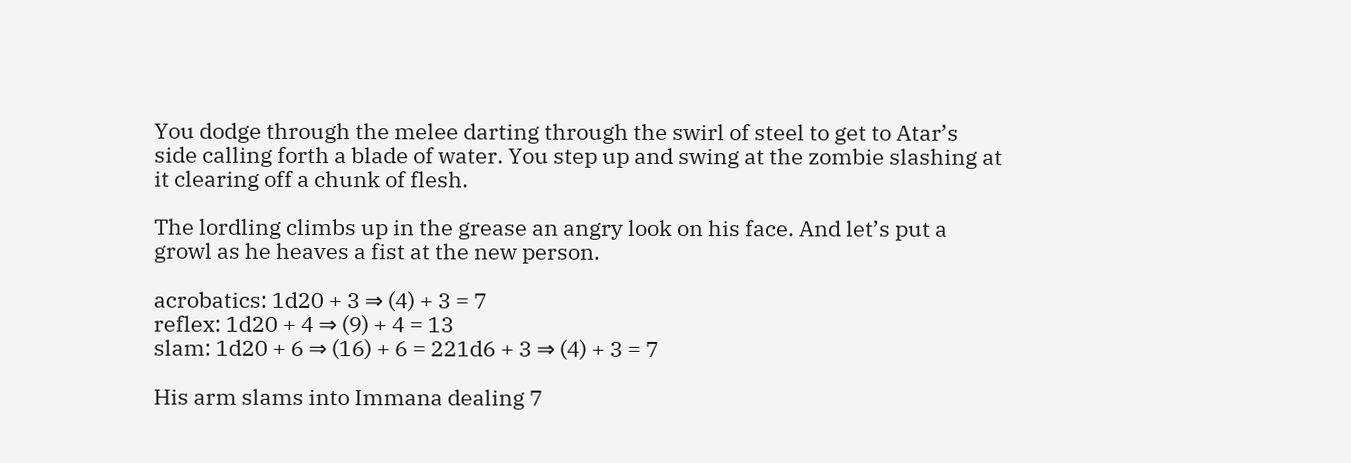You dodge through the melee darting through the swirl of steel to get to Atar’s side calling forth a blade of water. You step up and swing at the zombie slashing at it clearing off a chunk of flesh.

The lordling climbs up in the grease an angry look on his face. And let’s put a growl as he heaves a fist at the new person.

acrobatics: 1d20 + 3 ⇒ (4) + 3 = 7
reflex: 1d20 + 4 ⇒ (9) + 4 = 13
slam: 1d20 + 6 ⇒ (16) + 6 = 221d6 + 3 ⇒ (4) + 3 = 7

His arm slams into Immana dealing 7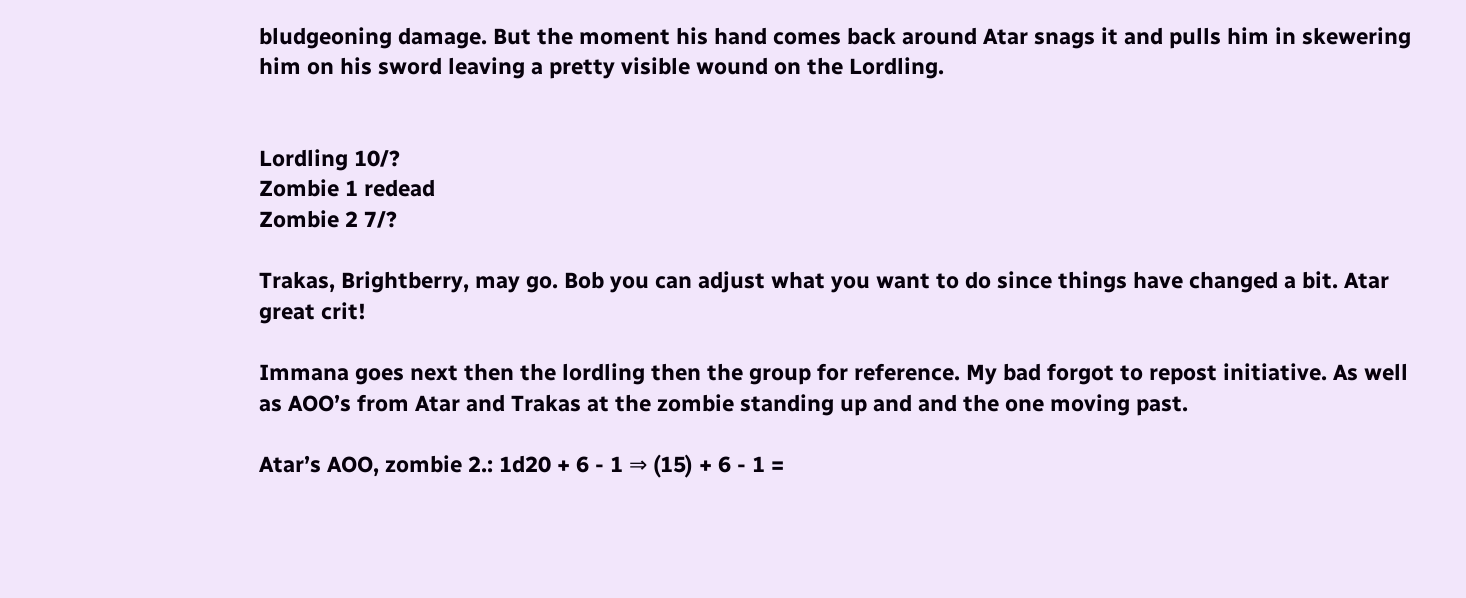bludgeoning damage. But the moment his hand comes back around Atar snags it and pulls him in skewering him on his sword leaving a pretty visible wound on the Lordling.


Lordling 10/?
Zombie 1 redead
Zombie 2 7/?

Trakas, Brightberry, may go. Bob you can adjust what you want to do since things have changed a bit. Atar great crit!

Immana goes next then the lordling then the group for reference. My bad forgot to repost initiative. As well as AOO’s from Atar and Trakas at the zombie standing up and and the one moving past.

Atar’s AOO, zombie 2.: 1d20 + 6 - 1 ⇒ (15) + 6 - 1 =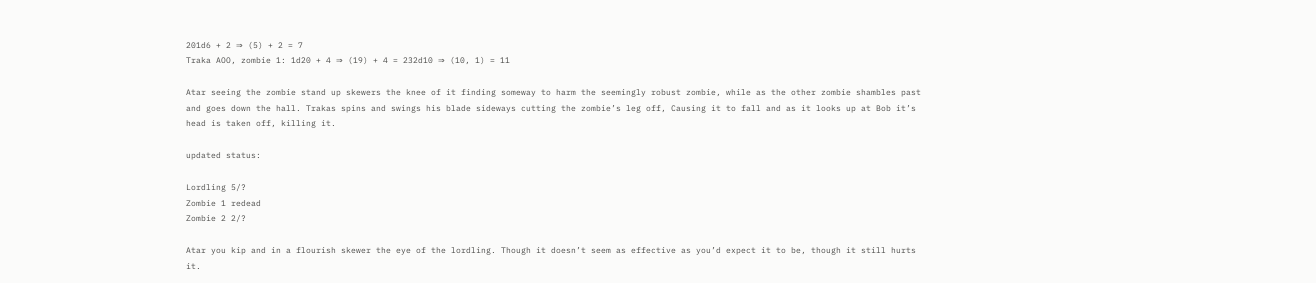201d6 + 2 ⇒ (5) + 2 = 7
Traka AOO, zombie 1: 1d20 + 4 ⇒ (19) + 4 = 232d10 ⇒ (10, 1) = 11

Atar seeing the zombie stand up skewers the knee of it finding someway to harm the seemingly robust zombie, while as the other zombie shambles past and goes down the hall. Trakas spins and swings his blade sideways cutting the zombie’s leg off, Causing it to fall and as it looks up at Bob it’s head is taken off, killing it.

updated status:

Lordling 5/?
Zombie 1 redead
Zombie 2 2/?

Atar you kip and in a flourish skewer the eye of the lordling. Though it doesn’t seem as effective as you’d expect it to be, though it still hurts it.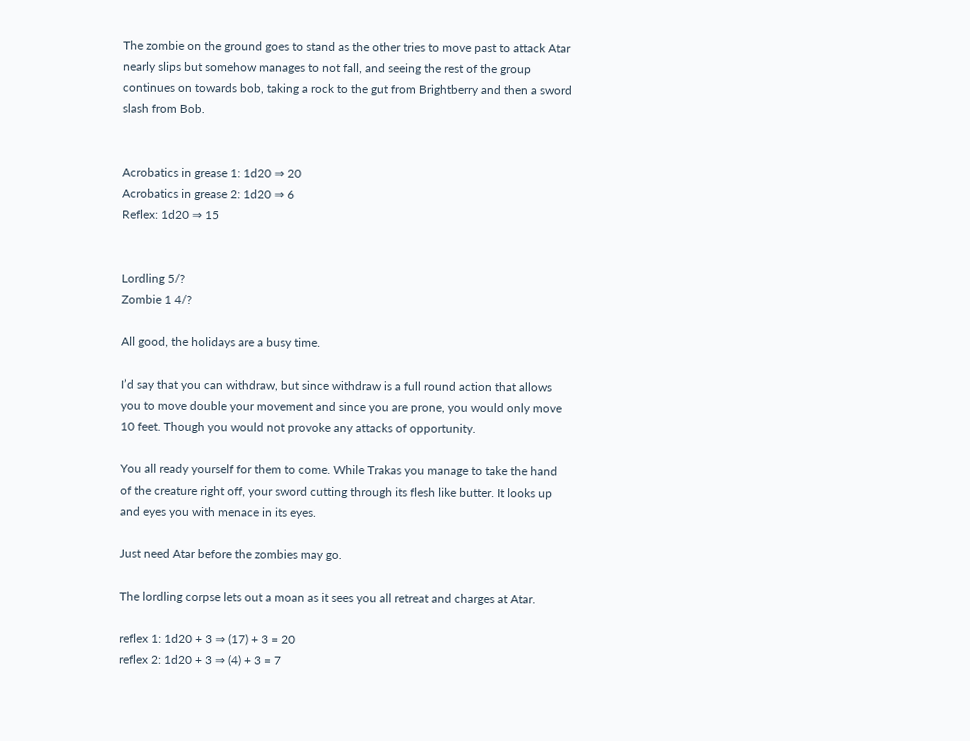The zombie on the ground goes to stand as the other tries to move past to attack Atar nearly slips but somehow manages to not fall, and seeing the rest of the group continues on towards bob, taking a rock to the gut from Brightberry and then a sword slash from Bob.


Acrobatics in grease 1: 1d20 ⇒ 20
Acrobatics in grease 2: 1d20 ⇒ 6
Reflex: 1d20 ⇒ 15


Lordling 5/?
Zombie 1 4/?

All good, the holidays are a busy time.

I’d say that you can withdraw, but since withdraw is a full round action that allows you to move double your movement and since you are prone, you would only move 10 feet. Though you would not provoke any attacks of opportunity.

You all ready yourself for them to come. While Trakas you manage to take the hand of the creature right off, your sword cutting through its flesh like butter. It looks up and eyes you with menace in its eyes.

Just need Atar before the zombies may go.

The lordling corpse lets out a moan as it sees you all retreat and charges at Atar.

reflex 1: 1d20 + 3 ⇒ (17) + 3 = 20
reflex 2: 1d20 + 3 ⇒ (4) + 3 = 7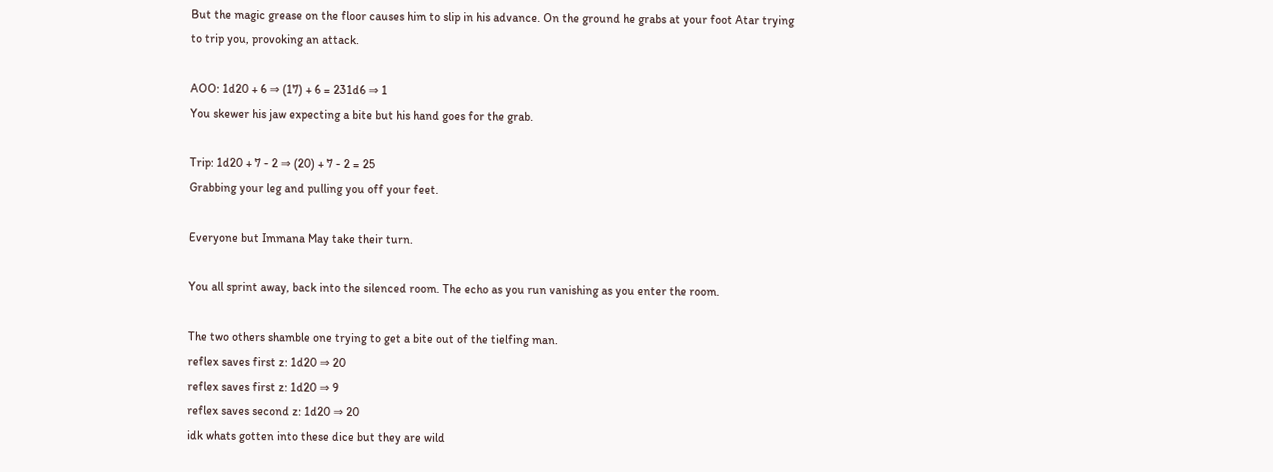But the magic grease on the floor causes him to slip in his advance. On the ground he grabs at your foot Atar trying to trip you, provoking an attack.

AOO: 1d20 + 6 ⇒ (17) + 6 = 231d6 ⇒ 1
You skewer his jaw expecting a bite but his hand goes for the grab.

Trip: 1d20 + 7 - 2 ⇒ (20) + 7 - 2 = 25
Grabbing your leg and pulling you off your feet.

Everyone but Immana May take their turn.

You all sprint away, back into the silenced room. The echo as you run vanishing as you enter the room.

The two others shamble one trying to get a bite out of the tielfing man.
reflex saves first z: 1d20 ⇒ 20
reflex saves first z: 1d20 ⇒ 9
reflex saves second z: 1d20 ⇒ 20
idk whats gotten into these dice but they are wild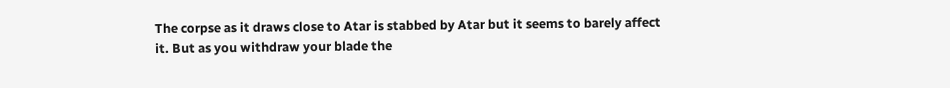The corpse as it draws close to Atar is stabbed by Atar but it seems to barely affect it. But as you withdraw your blade the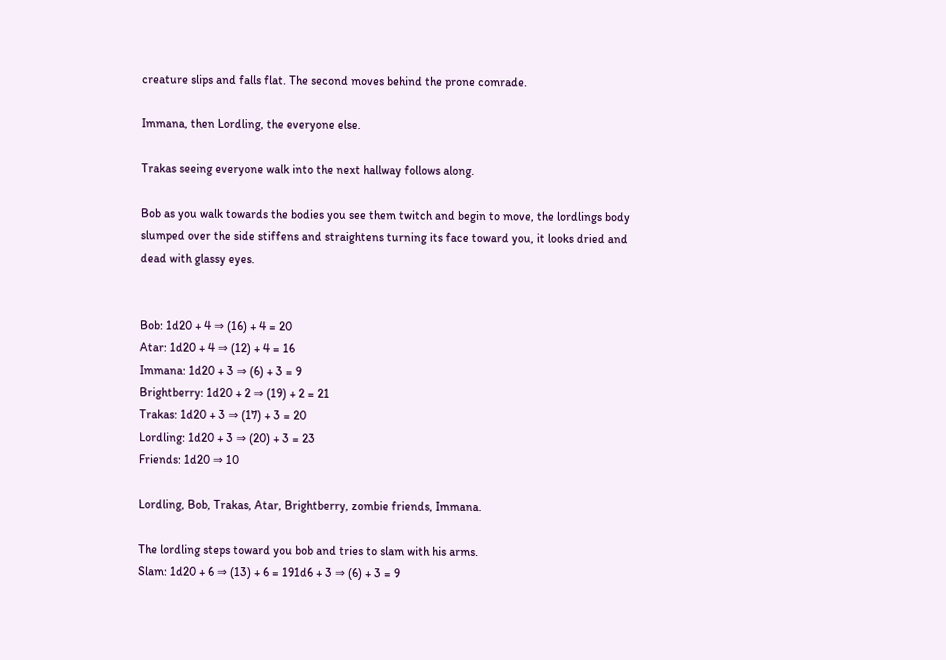creature slips and falls flat. The second moves behind the prone comrade.

Immana, then Lordling, the everyone else.

Trakas seeing everyone walk into the next hallway follows along.

Bob as you walk towards the bodies you see them twitch and begin to move, the lordlings body slumped over the side stiffens and straightens turning its face toward you, it looks dried and dead with glassy eyes.


Bob: 1d20 + 4 ⇒ (16) + 4 = 20
Atar: 1d20 + 4 ⇒ (12) + 4 = 16
Immana: 1d20 + 3 ⇒ (6) + 3 = 9
Brightberry: 1d20 + 2 ⇒ (19) + 2 = 21
Trakas: 1d20 + 3 ⇒ (17) + 3 = 20
Lordling: 1d20 + 3 ⇒ (20) + 3 = 23
Friends: 1d20 ⇒ 10

Lordling, Bob, Trakas, Atar, Brightberry, zombie friends, Immana.

The lordling steps toward you bob and tries to slam with his arms.
Slam: 1d20 + 6 ⇒ (13) + 6 = 191d6 + 3 ⇒ (6) + 3 = 9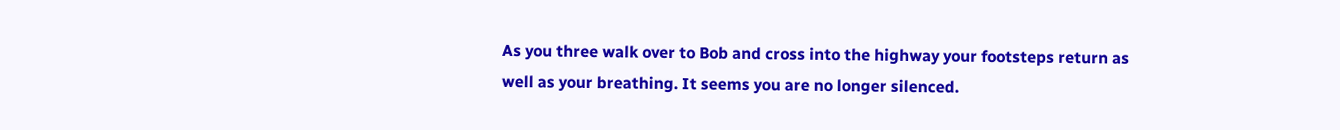As you three walk over to Bob and cross into the highway your footsteps return as well as your breathing. It seems you are no longer silenced.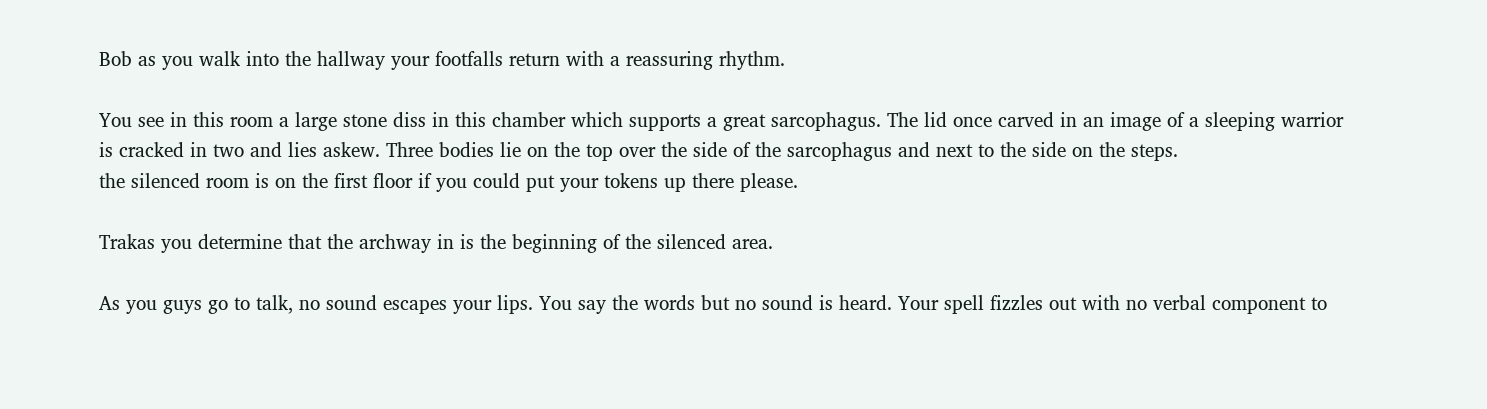Bob as you walk into the hallway your footfalls return with a reassuring rhythm.

You see in this room a large stone diss in this chamber which supports a great sarcophagus. The lid once carved in an image of a sleeping warrior is cracked in two and lies askew. Three bodies lie on the top over the side of the sarcophagus and next to the side on the steps.
the silenced room is on the first floor if you could put your tokens up there please.

Trakas you determine that the archway in is the beginning of the silenced area.

As you guys go to talk, no sound escapes your lips. You say the words but no sound is heard. Your spell fizzles out with no verbal component to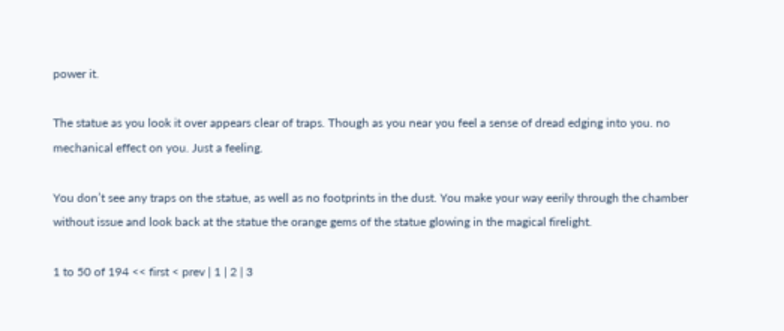power it.

The statue as you look it over appears clear of traps. Though as you near you feel a sense of dread edging into you. no mechanical effect on you. Just a feeling.

You don’t see any traps on the statue, as well as no footprints in the dust. You make your way eerily through the chamber without issue and look back at the statue the orange gems of the statue glowing in the magical firelight.

1 to 50 of 194 << first < prev | 1 | 2 | 3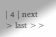| 4 | next > last >>